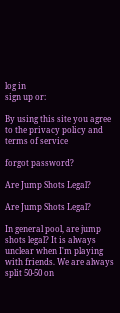log in
sign up or:

By using this site you agree to the privacy policy and terms of service

forgot password?

Are Jump Shots Legal?

Are Jump Shots Legal?

In general pool, are jump shots legal? It is always unclear when I'm playing with friends. We are always split 50-50 on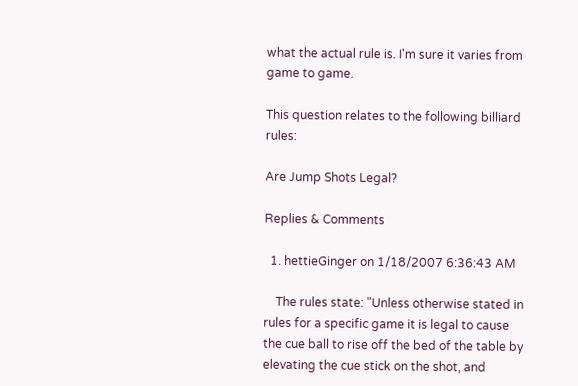what the actual rule is. I'm sure it varies from game to game.

This question relates to the following billiard rules:

Are Jump Shots Legal?

Replies & Comments

  1. hettieGinger on 1/18/2007 6:36:43 AM

    The rules state: "Unless otherwise stated in rules for a specific game it is legal to cause the cue ball to rise off the bed of the table by elevating the cue stick on the shot, and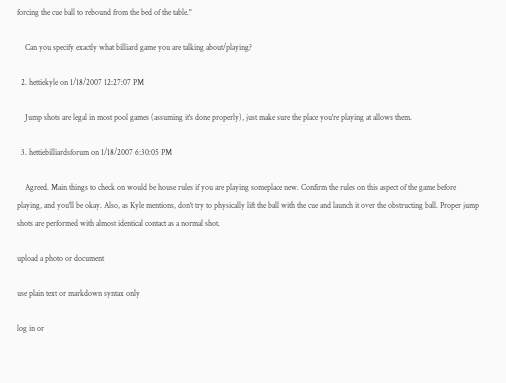forcing the cue ball to rebound from the bed of the table."

    Can you specify exactly what billiard game you are talking about/playing?

  2. hettiekyle on 1/18/2007 12:27:07 PM

    Jump shots are legal in most pool games (assuming it's done properly), just make sure the place you're playing at allows them.

  3. hettiebilliardsforum on 1/18/2007 6:30:05 PM

    Agreed. Main things to check on would be house rules if you are playing someplace new. Confirm the rules on this aspect of the game before playing, and you'll be okay. Also, as Kyle mentions, don't try to physically lift the ball with the cue and launch it over the obstructing ball. Proper jump shots are performed with almost identical contact as a normal shot.

upload a photo or document

use plain text or markdown syntax only

log in or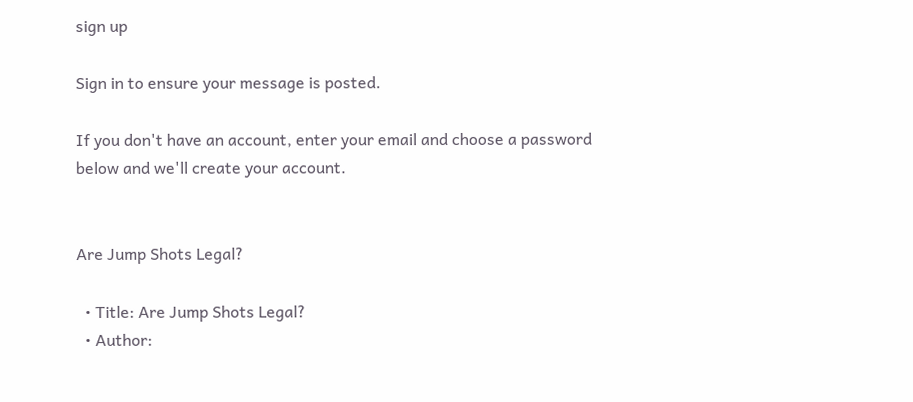sign up

Sign in to ensure your message is posted.

If you don't have an account, enter your email and choose a password below and we'll create your account.


Are Jump Shots Legal?

  • Title: Are Jump Shots Legal?
  • Author: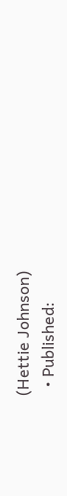(Hettie Johnson)
  • Published: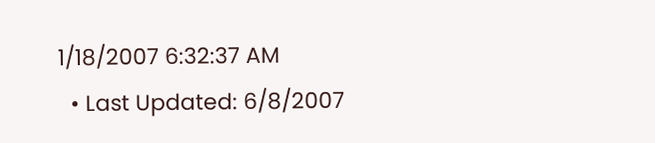1/18/2007 6:32:37 AM
  • Last Updated: 6/8/2007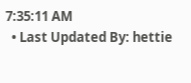7:35:11 AM
  • Last Updated By: hettie